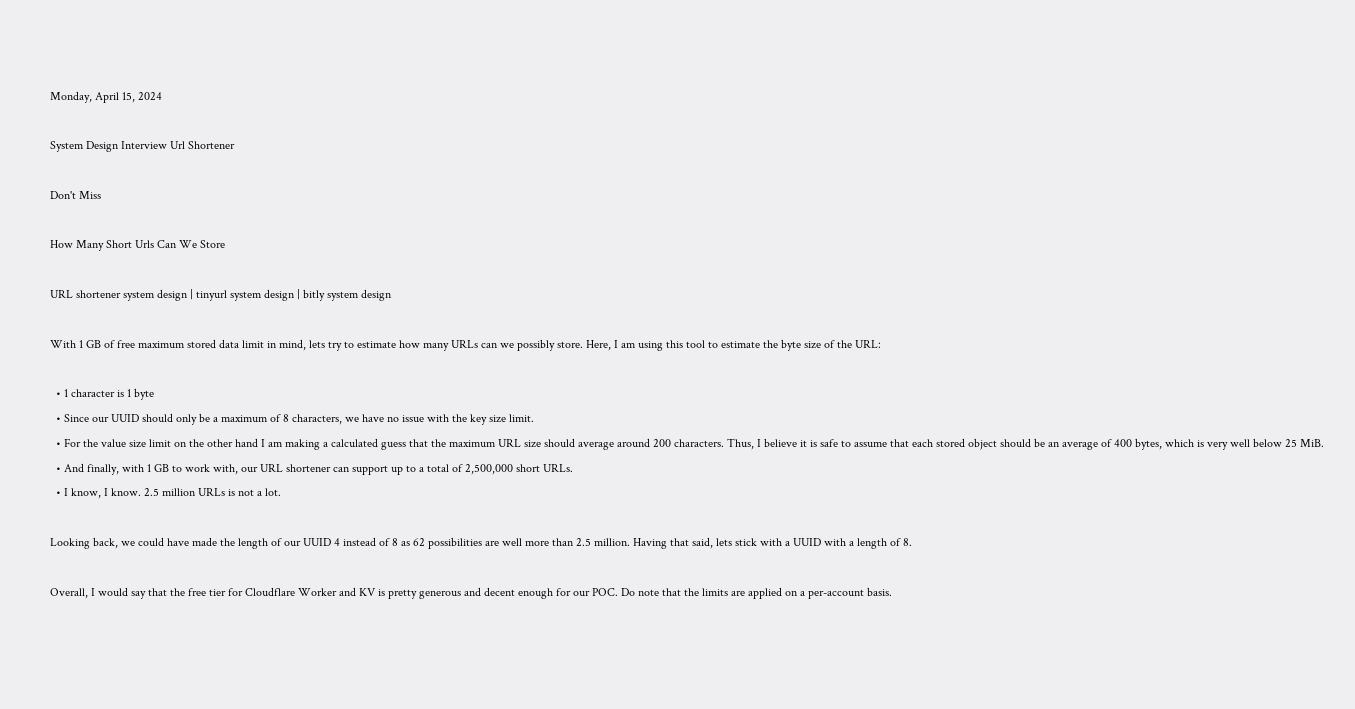Monday, April 15, 2024

System Design Interview Url Shortener

Don't Miss

How Many Short Urls Can We Store

URL shortener system design | tinyurl system design | bitly system design

With 1 GB of free maximum stored data limit in mind, lets try to estimate how many URLs can we possibly store. Here, I am using this tool to estimate the byte size of the URL:

  • 1 character is 1 byte
  • Since our UUID should only be a maximum of 8 characters, we have no issue with the key size limit.
  • For the value size limit on the other hand I am making a calculated guess that the maximum URL size should average around 200 characters. Thus, I believe it is safe to assume that each stored object should be an average of 400 bytes, which is very well below 25 MiB.
  • And finally, with 1 GB to work with, our URL shortener can support up to a total of 2,500,000 short URLs.
  • I know, I know. 2.5 million URLs is not a lot.

Looking back, we could have made the length of our UUID 4 instead of 8 as 62 possibilities are well more than 2.5 million. Having that said, lets stick with a UUID with a length of 8.

Overall, I would say that the free tier for Cloudflare Worker and KV is pretty generous and decent enough for our POC. Do note that the limits are applied on a per-account basis.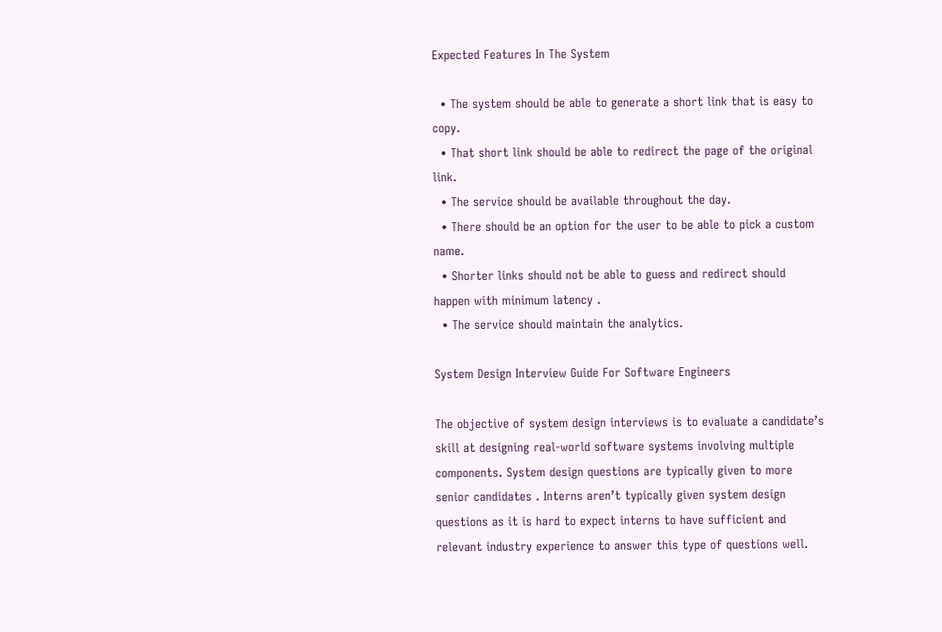Expected Features In The System

  • The system should be able to generate a short link that is easy to copy.
  • That short link should be able to redirect the page of the original link.
  • The service should be available throughout the day.
  • There should be an option for the user to be able to pick a custom name.
  • Shorter links should not be able to guess and redirect should happen with minimum latency .
  • The service should maintain the analytics.

System Design Interview Guide For Software Engineers

The objective of system design interviews is to evaluate a candidate’s skill at designing real-world software systems involving multiple components. System design questions are typically given to more senior candidates . Interns aren’t typically given system design questions as it is hard to expect interns to have sufficient and relevant industry experience to answer this type of questions well.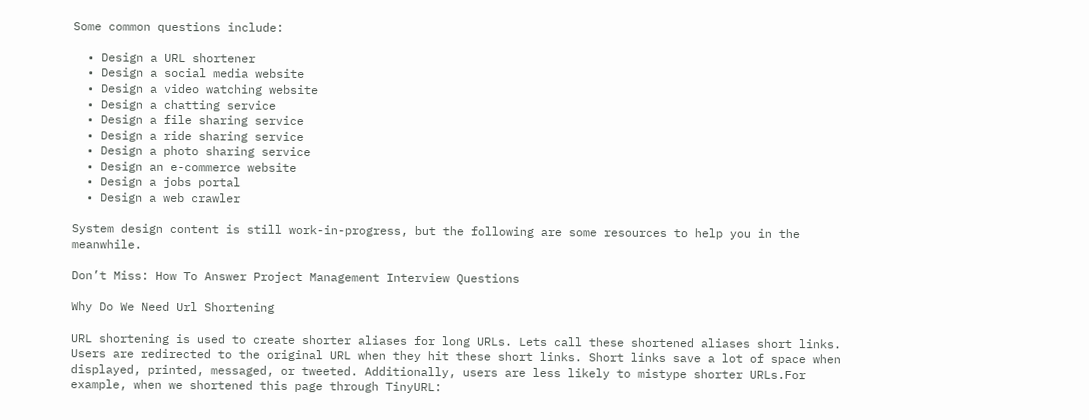Some common questions include:

  • Design a URL shortener
  • Design a social media website
  • Design a video watching website
  • Design a chatting service
  • Design a file sharing service
  • Design a ride sharing service
  • Design a photo sharing service
  • Design an e-commerce website
  • Design a jobs portal
  • Design a web crawler

System design content is still work-in-progress, but the following are some resources to help you in the meanwhile.

Don’t Miss: How To Answer Project Management Interview Questions

Why Do We Need Url Shortening

URL shortening is used to create shorter aliases for long URLs. Lets call these shortened aliases short links. Users are redirected to the original URL when they hit these short links. Short links save a lot of space when displayed, printed, messaged, or tweeted. Additionally, users are less likely to mistype shorter URLs.For example, when we shortened this page through TinyURL: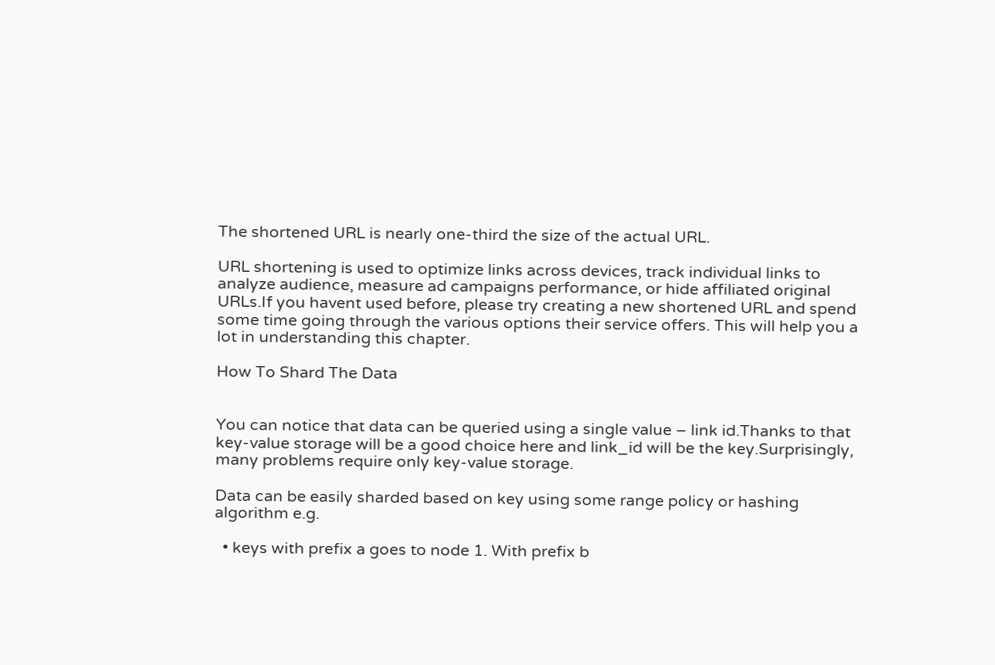The shortened URL is nearly one-third the size of the actual URL.

URL shortening is used to optimize links across devices, track individual links to analyze audience, measure ad campaigns performance, or hide affiliated original URLs.If you havent used before, please try creating a new shortened URL and spend some time going through the various options their service offers. This will help you a lot in understanding this chapter.

How To Shard The Data


You can notice that data can be queried using a single value – link id.Thanks to that key-value storage will be a good choice here and link_id will be the key.Surprisingly, many problems require only key-value storage.

Data can be easily sharded based on key using some range policy or hashing algorithm e.g.

  • keys with prefix a goes to node 1. With prefix b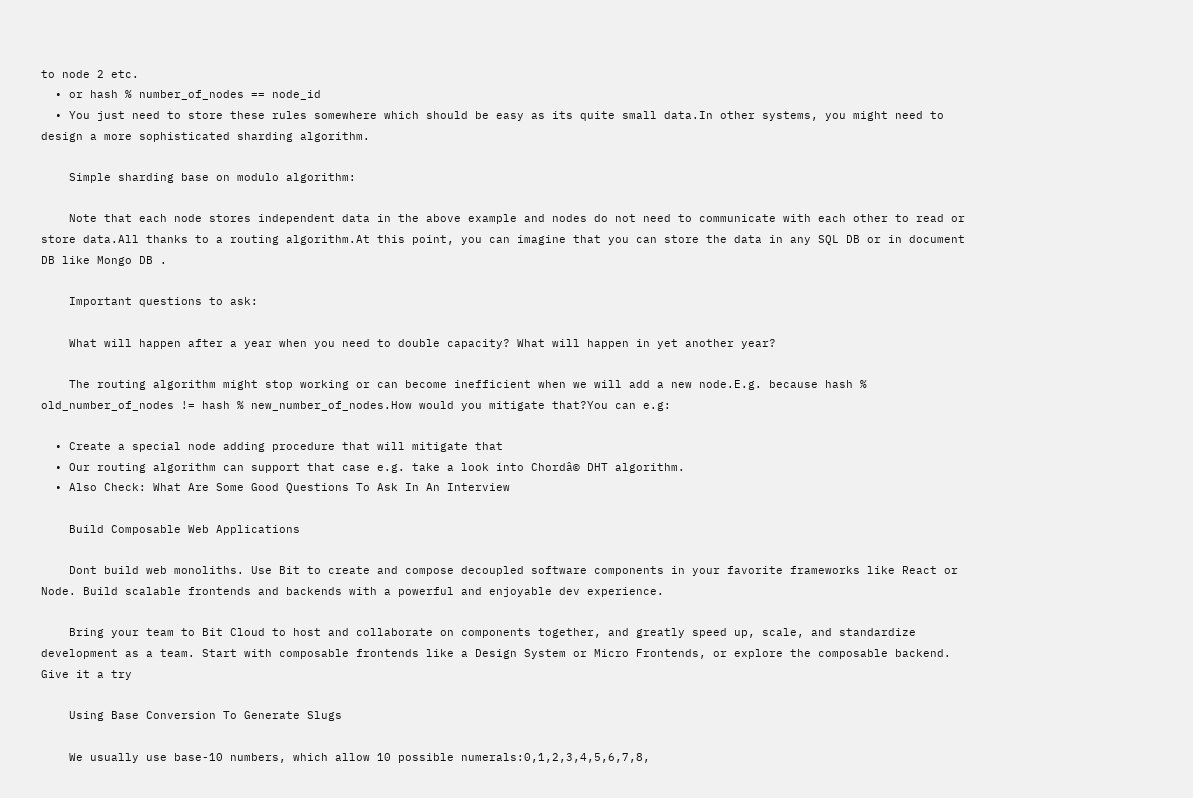to node 2 etc.
  • or hash % number_of_nodes == node_id
  • You just need to store these rules somewhere which should be easy as its quite small data.In other systems, you might need to design a more sophisticated sharding algorithm.

    Simple sharding base on modulo algorithm:

    Note that each node stores independent data in the above example and nodes do not need to communicate with each other to read or store data.All thanks to a routing algorithm.At this point, you can imagine that you can store the data in any SQL DB or in document DB like Mongo DB .

    Important questions to ask:

    What will happen after a year when you need to double capacity? What will happen in yet another year?

    The routing algorithm might stop working or can become inefficient when we will add a new node.E.g. because hash % old_number_of_nodes != hash % new_number_of_nodes.How would you mitigate that?You can e.g:

  • Create a special node adding procedure that will mitigate that
  • Our routing algorithm can support that case e.g. take a look into Chordâ© DHT algorithm.
  • Also Check: What Are Some Good Questions To Ask In An Interview

    Build Composable Web Applications

    Dont build web monoliths. Use Bit to create and compose decoupled software components in your favorite frameworks like React or Node. Build scalable frontends and backends with a powerful and enjoyable dev experience.

    Bring your team to Bit Cloud to host and collaborate on components together, and greatly speed up, scale, and standardize development as a team. Start with composable frontends like a Design System or Micro Frontends, or explore the composable backend. Give it a try

    Using Base Conversion To Generate Slugs

    We usually use base-10 numbers, which allow 10 possible numerals:0,1,2,3,4,5,6,7,8,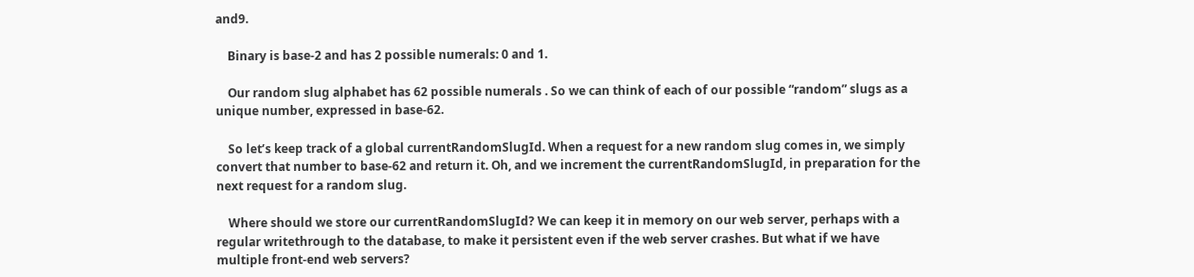and9.

    Binary is base-2 and has 2 possible numerals: 0 and 1.

    Our random slug alphabet has 62 possible numerals . So we can think of each of our possible “random” slugs as a unique number, expressed in base-62.

    So let’s keep track of a global currentRandomSlugId. When a request for a new random slug comes in, we simply convert that number to base-62 and return it. Oh, and we increment the currentRandomSlugId, in preparation for the next request for a random slug.

    Where should we store our currentRandomSlugId? We can keep it in memory on our web server, perhaps with a regular writethrough to the database, to make it persistent even if the web server crashes. But what if we have multiple front-end web servers?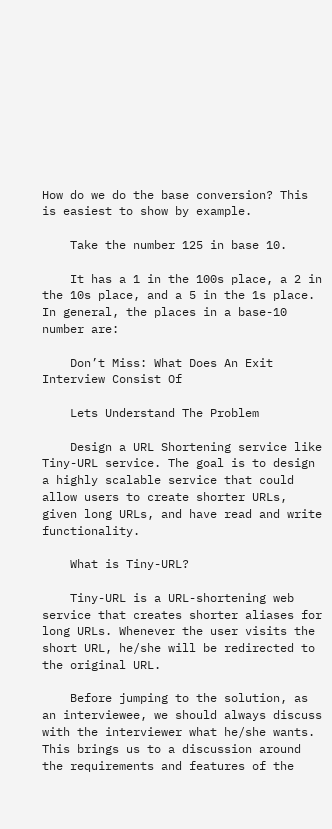How do we do the base conversion? This is easiest to show by example.

    Take the number 125 in base 10.

    It has a 1 in the 100s place, a 2 in the 10s place, and a 5 in the 1s place. In general, the places in a base-10 number are:

    Don’t Miss: What Does An Exit Interview Consist Of

    Lets Understand The Problem

    Design a URL Shortening service like Tiny-URL service. The goal is to design a highly scalable service that could allow users to create shorter URLs, given long URLs, and have read and write functionality.

    What is Tiny-URL?

    Tiny-URL is a URL-shortening web service that creates shorter aliases for long URLs. Whenever the user visits the short URL, he/she will be redirected to the original URL.

    Before jumping to the solution, as an interviewee, we should always discuss with the interviewer what he/she wants. This brings us to a discussion around the requirements and features of the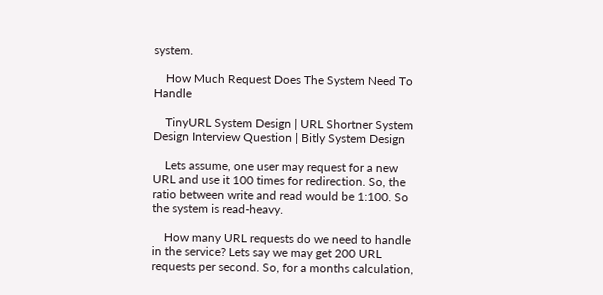system.

    How Much Request Does The System Need To Handle

    TinyURL System Design | URL Shortner System Design Interview Question | Bitly System Design

    Lets assume, one user may request for a new URL and use it 100 times for redirection. So, the ratio between write and read would be 1:100. So the system is read-heavy.

    How many URL requests do we need to handle in the service? Lets say we may get 200 URL requests per second. So, for a months calculation,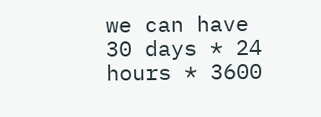we can have 30 days * 24 hours * 3600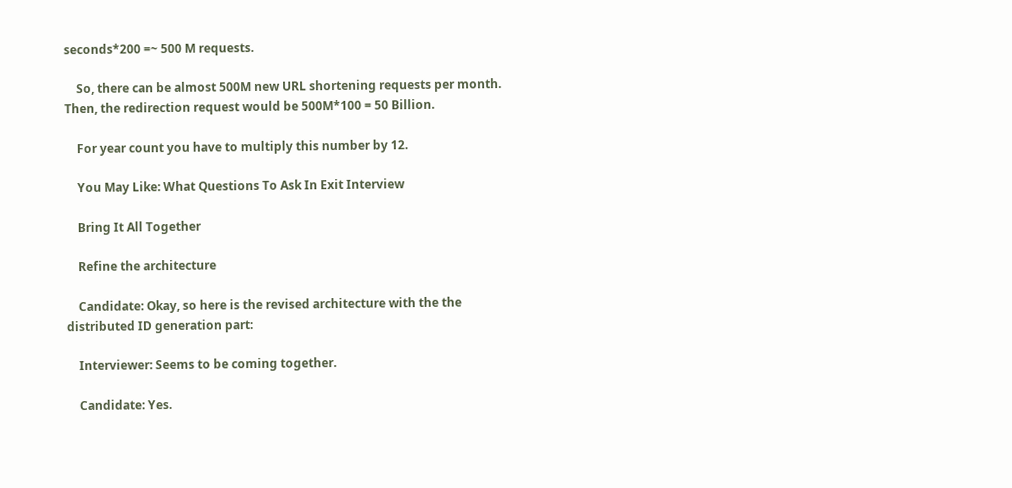seconds*200 =~ 500 M requests.

    So, there can be almost 500M new URL shortening requests per month. Then, the redirection request would be 500M*100 = 50 Billion.

    For year count you have to multiply this number by 12.

    You May Like: What Questions To Ask In Exit Interview

    Bring It All Together

    Refine the architecture

    Candidate: Okay, so here is the revised architecture with the the distributed ID generation part:

    Interviewer: Seems to be coming together.

    Candidate: Yes.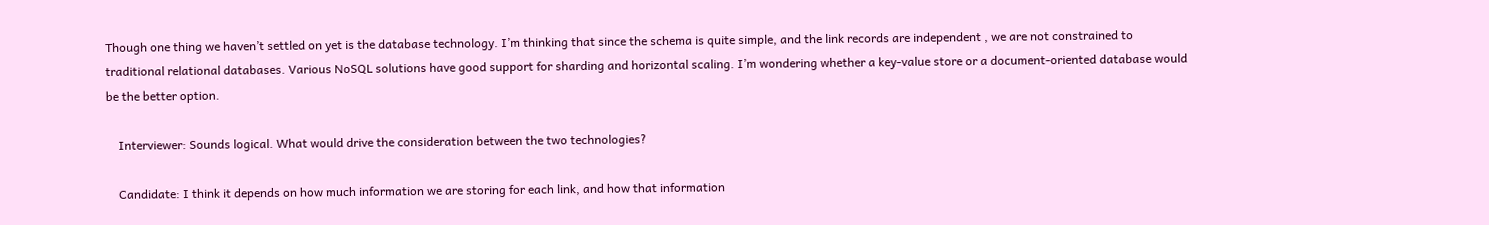Though one thing we haven’t settled on yet is the database technology. I’m thinking that since the schema is quite simple, and the link records are independent , we are not constrained to traditional relational databases. Various NoSQL solutions have good support for sharding and horizontal scaling. I’m wondering whether a key-value store or a document-oriented database would be the better option.

    Interviewer: Sounds logical. What would drive the consideration between the two technologies?

    Candidate: I think it depends on how much information we are storing for each link, and how that information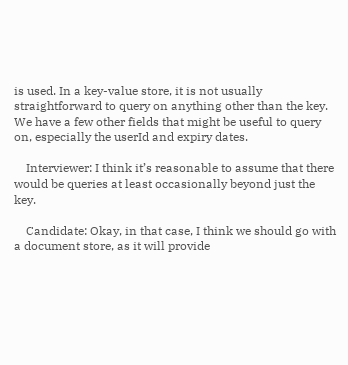is used. In a key-value store, it is not usually straightforward to query on anything other than the key. We have a few other fields that might be useful to query on, especially the userId and expiry dates.

    Interviewer: I think it’s reasonable to assume that there would be queries at least occasionally beyond just the key.

    Candidate: Okay, in that case, I think we should go with a document store, as it will provide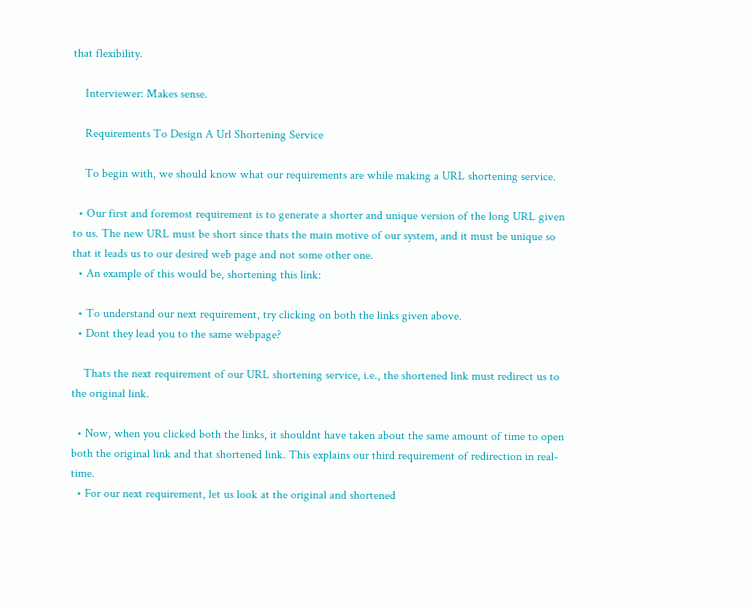that flexibility.

    Interviewer: Makes sense.

    Requirements To Design A Url Shortening Service

    To begin with, we should know what our requirements are while making a URL shortening service.

  • Our first and foremost requirement is to generate a shorter and unique version of the long URL given to us. The new URL must be short since thats the main motive of our system, and it must be unique so that it leads us to our desired web page and not some other one.
  • An example of this would be, shortening this link:

  • To understand our next requirement, try clicking on both the links given above.
  • Dont they lead you to the same webpage?

    Thats the next requirement of our URL shortening service, i.e., the shortened link must redirect us to the original link.

  • Now, when you clicked both the links, it shouldnt have taken about the same amount of time to open both the original link and that shortened link. This explains our third requirement of redirection in real-time.
  • For our next requirement, let us look at the original and shortened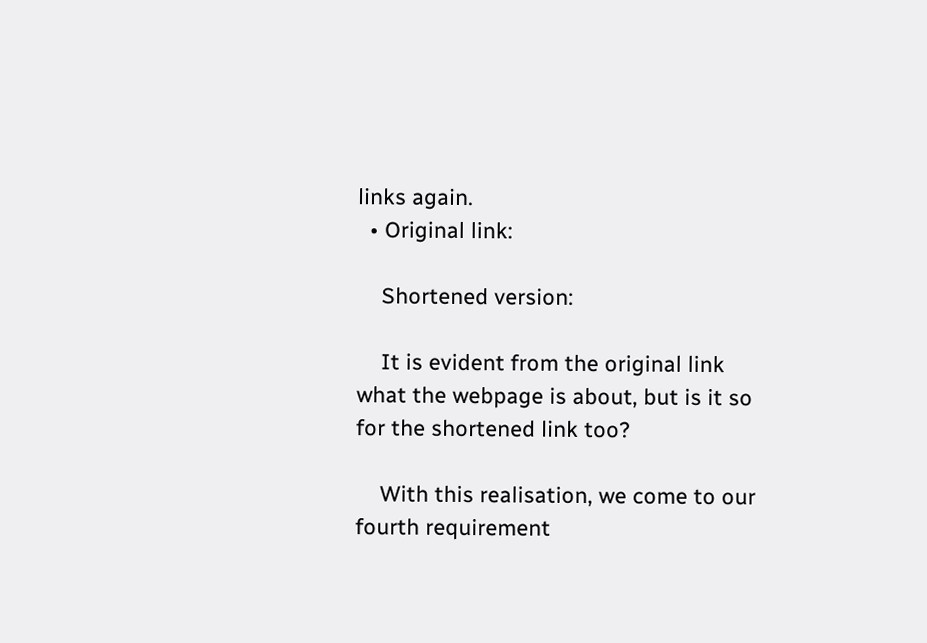links again.
  • Original link:

    Shortened version:

    It is evident from the original link what the webpage is about, but is it so for the shortened link too?

    With this realisation, we come to our fourth requirement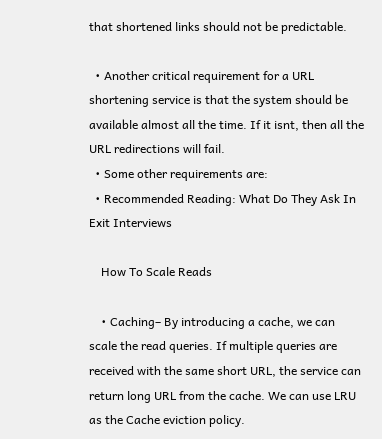that shortened links should not be predictable.

  • Another critical requirement for a URL shortening service is that the system should be available almost all the time. If it isnt, then all the URL redirections will fail.
  • Some other requirements are:
  • Recommended Reading: What Do They Ask In Exit Interviews

    How To Scale Reads

    • Caching– By introducing a cache, we can scale the read queries. If multiple queries are received with the same short URL, the service can return long URL from the cache. We can use LRU as the Cache eviction policy.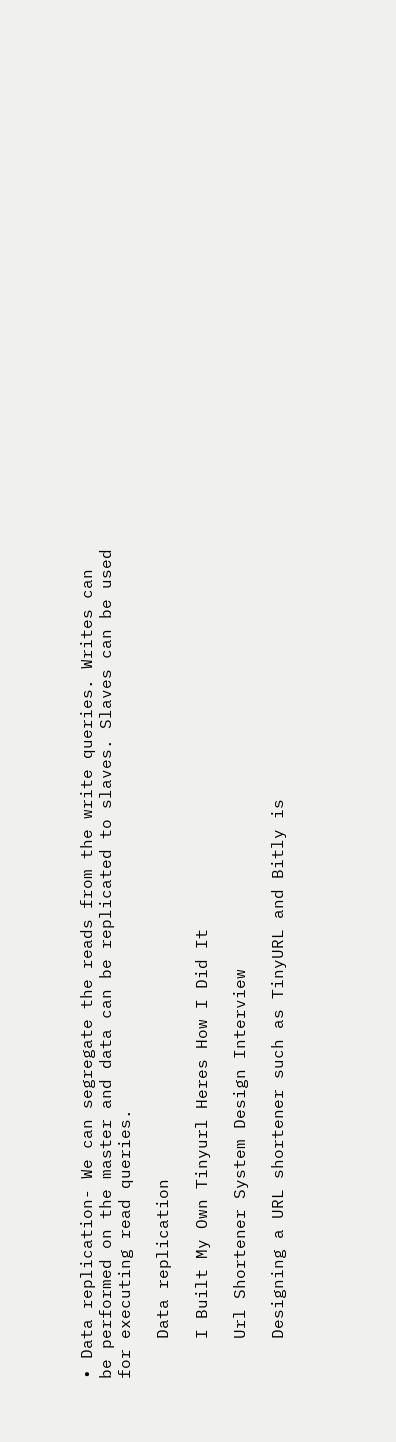• Data replication- We can segregate the reads from the write queries. Writes can be performed on the master and data can be replicated to slaves. Slaves can be used for executing read queries.

    Data replication

    I Built My Own Tinyurl Heres How I Did It

    Url Shortener System Design Interview

    Designing a URL shortener such as TinyURL and Bitly is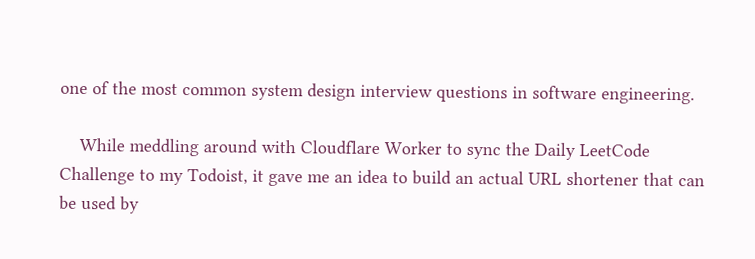one of the most common system design interview questions in software engineering.

    While meddling around with Cloudflare Worker to sync the Daily LeetCode Challenge to my Todoist, it gave me an idea to build an actual URL shortener that can be used by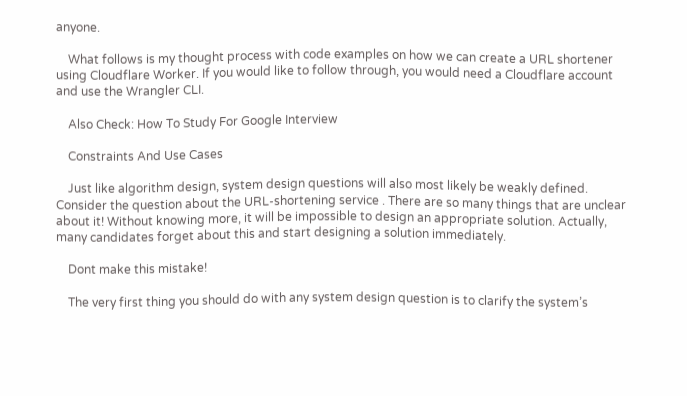anyone.

    What follows is my thought process with code examples on how we can create a URL shortener using Cloudflare Worker. If you would like to follow through, you would need a Cloudflare account and use the Wrangler CLI.

    Also Check: How To Study For Google Interview

    Constraints And Use Cases

    Just like algorithm design, system design questions will also most likely be weakly defined. Consider the question about the URL-shortening service . There are so many things that are unclear about it! Without knowing more, it will be impossible to design an appropriate solution. Actually, many candidates forget about this and start designing a solution immediately.

    Dont make this mistake!

    The very first thing you should do with any system design question is to clarify the system’s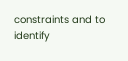constraints and to identify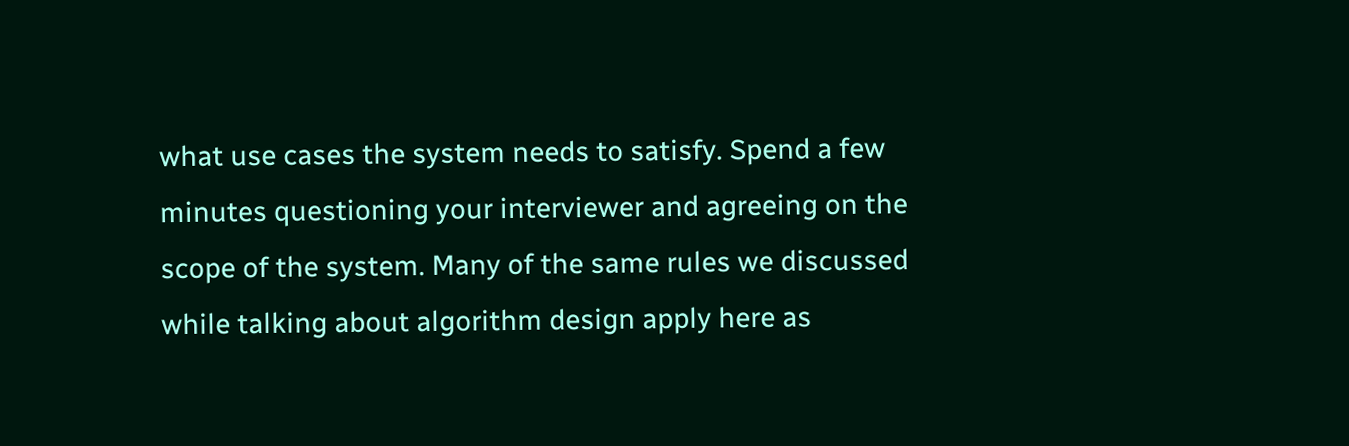what use cases the system needs to satisfy. Spend a few minutes questioning your interviewer and agreeing on the scope of the system. Many of the same rules we discussed while talking about algorithm design apply here as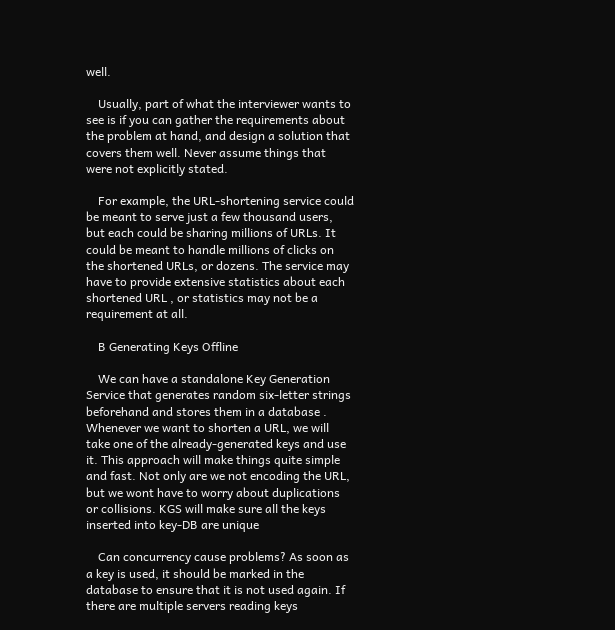well.

    Usually, part of what the interviewer wants to see is if you can gather the requirements about the problem at hand, and design a solution that covers them well. Never assume things that were not explicitly stated.

    For example, the URL-shortening service could be meant to serve just a few thousand users, but each could be sharing millions of URLs. It could be meant to handle millions of clicks on the shortened URLs, or dozens. The service may have to provide extensive statistics about each shortened URL , or statistics may not be a requirement at all.

    B Generating Keys Offline

    We can have a standalone Key Generation Service that generates random six-letter strings beforehand and stores them in a database . Whenever we want to shorten a URL, we will take one of the already-generated keys and use it. This approach will make things quite simple and fast. Not only are we not encoding the URL, but we wont have to worry about duplications or collisions. KGS will make sure all the keys inserted into key-DB are unique

    Can concurrency cause problems? As soon as a key is used, it should be marked in the database to ensure that it is not used again. If there are multiple servers reading keys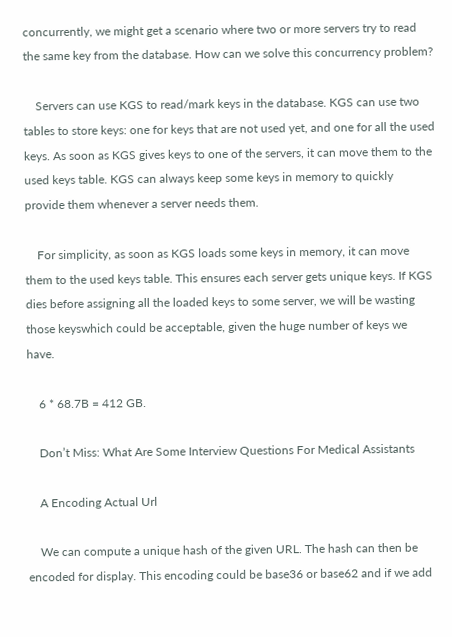concurrently, we might get a scenario where two or more servers try to read the same key from the database. How can we solve this concurrency problem?

    Servers can use KGS to read/mark keys in the database. KGS can use two tables to store keys: one for keys that are not used yet, and one for all the used keys. As soon as KGS gives keys to one of the servers, it can move them to the used keys table. KGS can always keep some keys in memory to quickly provide them whenever a server needs them.

    For simplicity, as soon as KGS loads some keys in memory, it can move them to the used keys table. This ensures each server gets unique keys. If KGS dies before assigning all the loaded keys to some server, we will be wasting those keyswhich could be acceptable, given the huge number of keys we have.

    6 * 68.7B = 412 GB.

    Don’t Miss: What Are Some Interview Questions For Medical Assistants

    A Encoding Actual Url

    We can compute a unique hash of the given URL. The hash can then be encoded for display. This encoding could be base36 or base62 and if we add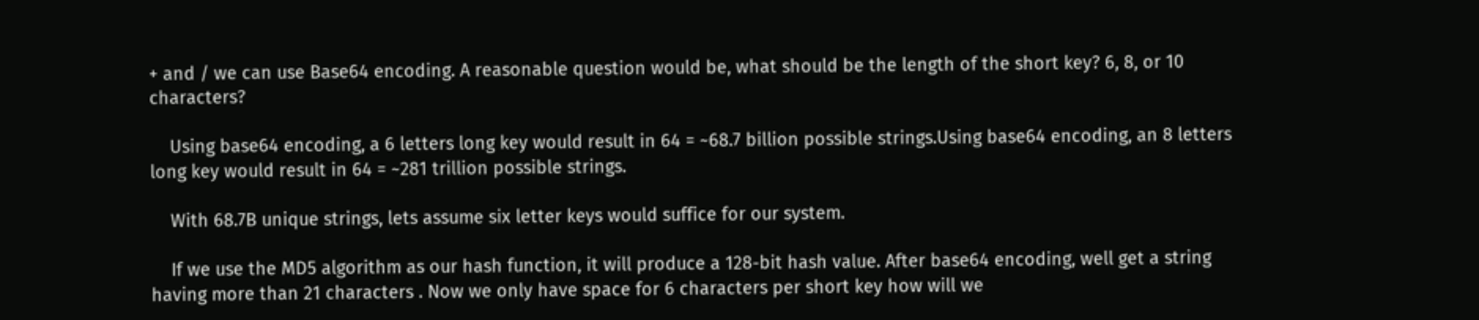+ and / we can use Base64 encoding. A reasonable question would be, what should be the length of the short key? 6, 8, or 10 characters?

    Using base64 encoding, a 6 letters long key would result in 64 = ~68.7 billion possible strings.Using base64 encoding, an 8 letters long key would result in 64 = ~281 trillion possible strings.

    With 68.7B unique strings, lets assume six letter keys would suffice for our system.

    If we use the MD5 algorithm as our hash function, it will produce a 128-bit hash value. After base64 encoding, well get a string having more than 21 characters . Now we only have space for 6 characters per short key how will we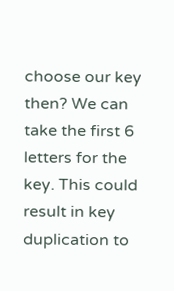choose our key then? We can take the first 6 letters for the key. This could result in key duplication to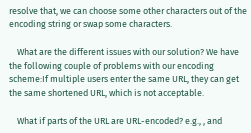resolve that, we can choose some other characters out of the encoding string or swap some characters.

    What are the different issues with our solution? We have the following couple of problems with our encoding scheme:If multiple users enter the same URL, they can get the same shortened URL, which is not acceptable.

    What if parts of the URL are URL-encoded? e.g., , and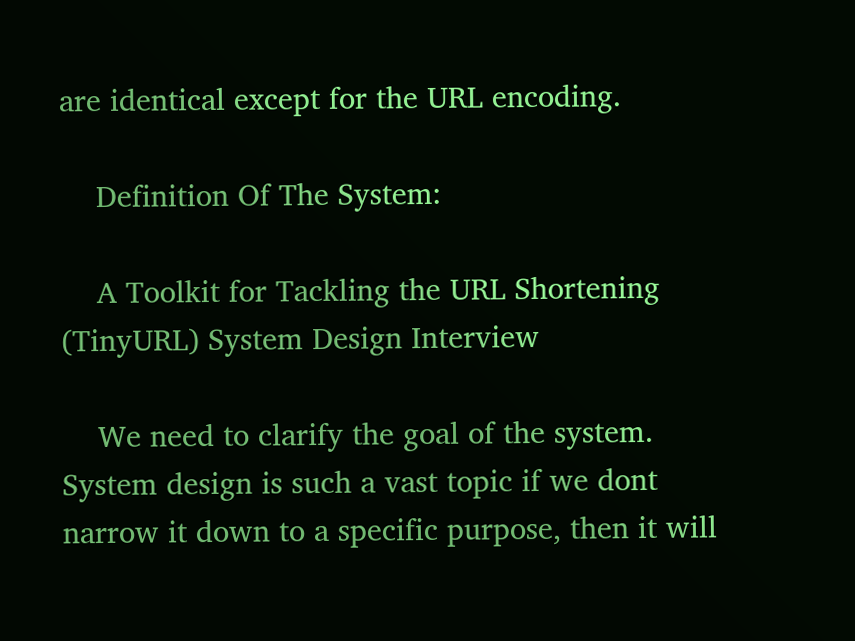are identical except for the URL encoding.

    Definition Of The System:

    A Toolkit for Tackling the URL Shortening (TinyURL) System Design Interview

    We need to clarify the goal of the system. System design is such a vast topic if we dont narrow it down to a specific purpose, then it will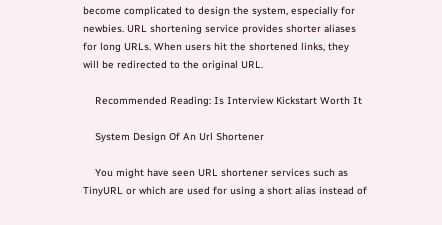become complicated to design the system, especially for newbies. URL shortening service provides shorter aliases for long URLs. When users hit the shortened links, they will be redirected to the original URL.

    Recommended Reading: Is Interview Kickstart Worth It

    System Design Of An Url Shortener

    You might have seen URL shortener services such as TinyURL or which are used for using a short alias instead of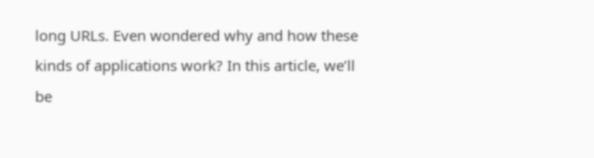long URLs. Even wondered why and how these kinds of applications work? In this article, we’ll be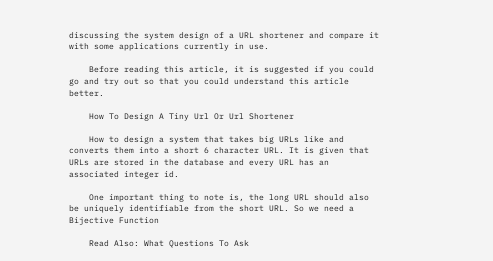discussing the system design of a URL shortener and compare it with some applications currently in use.

    Before reading this article, it is suggested if you could go and try out so that you could understand this article better.

    How To Design A Tiny Url Or Url Shortener

    How to design a system that takes big URLs like and converts them into a short 6 character URL. It is given that URLs are stored in the database and every URL has an associated integer id.

    One important thing to note is, the long URL should also be uniquely identifiable from the short URL. So we need a Bijective Function

    Read Also: What Questions To Ask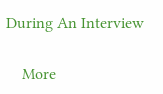During An Interview

    More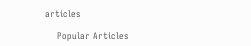articles

    Popular Articles